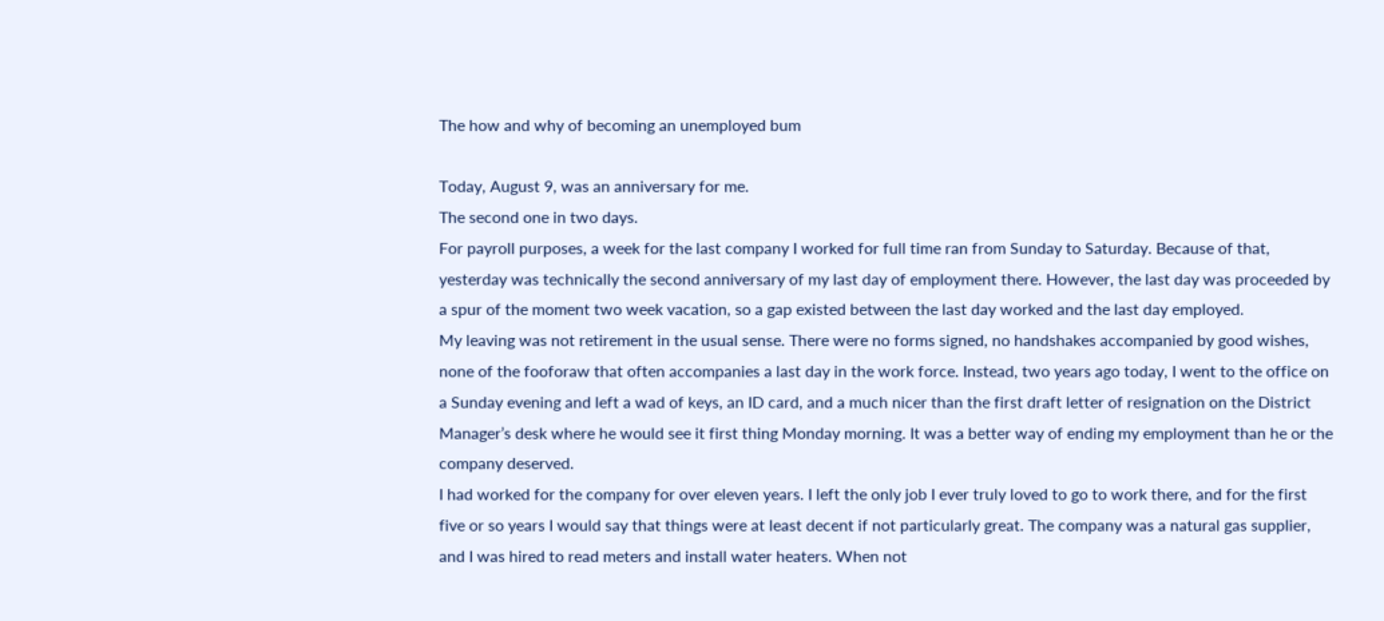The how and why of becoming an unemployed bum

Today, August 9, was an anniversary for me.
The second one in two days.
For payroll purposes, a week for the last company I worked for full time ran from Sunday to Saturday. Because of that, yesterday was technically the second anniversary of my last day of employment there. However, the last day was proceeded by a spur of the moment two week vacation, so a gap existed between the last day worked and the last day employed.
My leaving was not retirement in the usual sense. There were no forms signed, no handshakes accompanied by good wishes, none of the fooforaw that often accompanies a last day in the work force. Instead, two years ago today, I went to the office on a Sunday evening and left a wad of keys, an ID card, and a much nicer than the first draft letter of resignation on the District Manager’s desk where he would see it first thing Monday morning. It was a better way of ending my employment than he or the company deserved.
I had worked for the company for over eleven years. I left the only job I ever truly loved to go to work there, and for the first five or so years I would say that things were at least decent if not particularly great. The company was a natural gas supplier, and I was hired to read meters and install water heaters. When not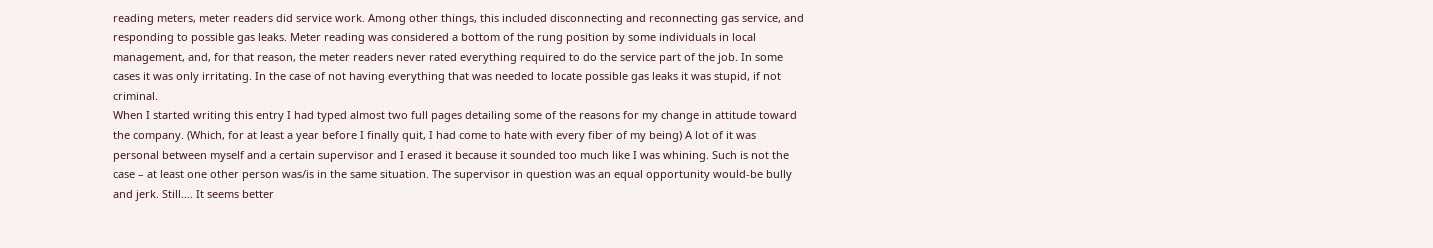reading meters, meter readers did service work. Among other things, this included disconnecting and reconnecting gas service, and responding to possible gas leaks. Meter reading was considered a bottom of the rung position by some individuals in local management, and, for that reason, the meter readers never rated everything required to do the service part of the job. In some cases it was only irritating. In the case of not having everything that was needed to locate possible gas leaks it was stupid, if not criminal.
When I started writing this entry I had typed almost two full pages detailing some of the reasons for my change in attitude toward the company. (Which, for at least a year before I finally quit, I had come to hate with every fiber of my being) A lot of it was personal between myself and a certain supervisor and I erased it because it sounded too much like I was whining. Such is not the case – at least one other person was/is in the same situation. The supervisor in question was an equal opportunity would-be bully and jerk. Still…. It seems better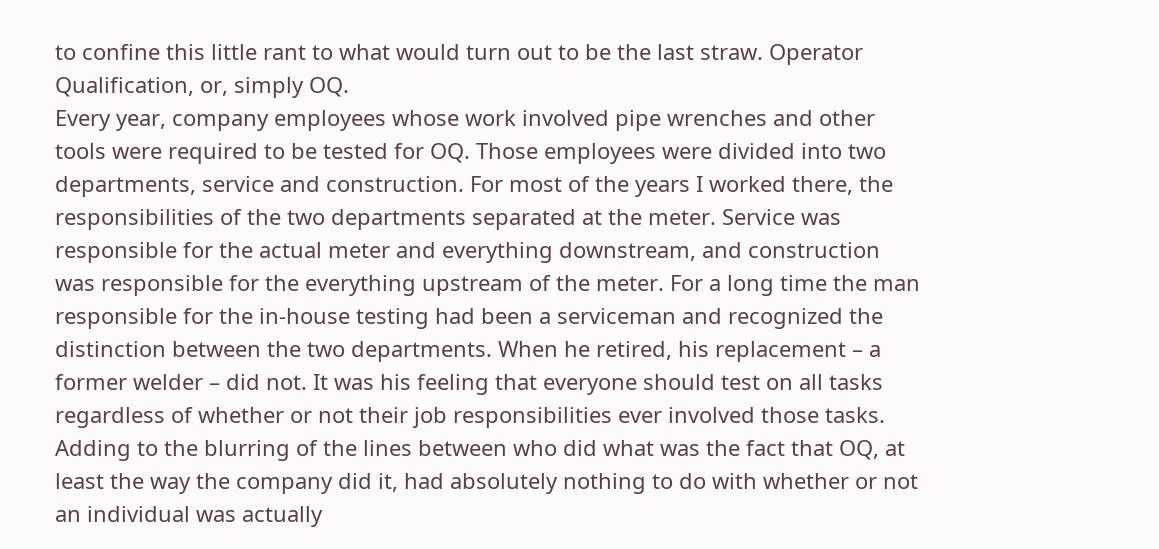to confine this little rant to what would turn out to be the last straw. Operator Qualification, or, simply OQ.
Every year, company employees whose work involved pipe wrenches and other tools were required to be tested for OQ. Those employees were divided into two departments, service and construction. For most of the years I worked there, the responsibilities of the two departments separated at the meter. Service was responsible for the actual meter and everything downstream, and construction was responsible for the everything upstream of the meter. For a long time the man responsible for the in-house testing had been a serviceman and recognized the distinction between the two departments. When he retired, his replacement – a former welder – did not. It was his feeling that everyone should test on all tasks regardless of whether or not their job responsibilities ever involved those tasks. Adding to the blurring of the lines between who did what was the fact that OQ, at least the way the company did it, had absolutely nothing to do with whether or not an individual was actually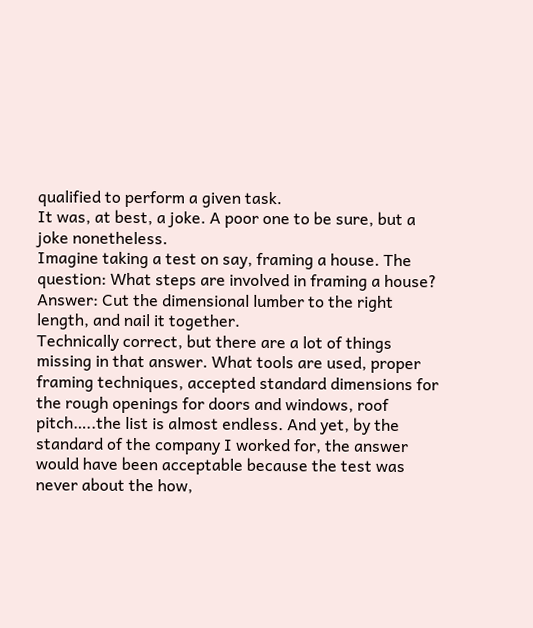qualified to perform a given task.
It was, at best, a joke. A poor one to be sure, but a joke nonetheless.
Imagine taking a test on say, framing a house. The question: What steps are involved in framing a house? Answer: Cut the dimensional lumber to the right length, and nail it together.
Technically correct, but there are a lot of things missing in that answer. What tools are used, proper framing techniques, accepted standard dimensions for the rough openings for doors and windows, roof pitch…..the list is almost endless. And yet, by the standard of the company I worked for, the answer would have been acceptable because the test was never about the how,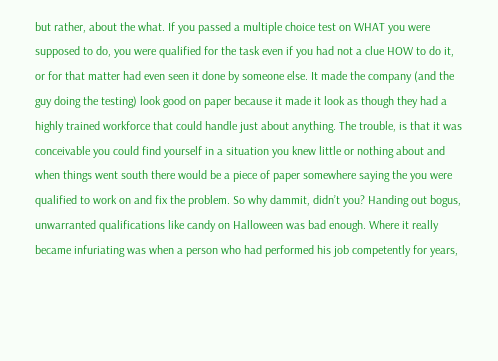but rather, about the what. If you passed a multiple choice test on WHAT you were supposed to do, you were qualified for the task even if you had not a clue HOW to do it, or for that matter had even seen it done by someone else. It made the company (and the guy doing the testing) look good on paper because it made it look as though they had a highly trained workforce that could handle just about anything. The trouble, is that it was conceivable you could find yourself in a situation you knew little or nothing about and when things went south there would be a piece of paper somewhere saying the you were qualified to work on and fix the problem. So why dammit, didn’t you? Handing out bogus, unwarranted qualifications like candy on Halloween was bad enough. Where it really became infuriating was when a person who had performed his job competently for years,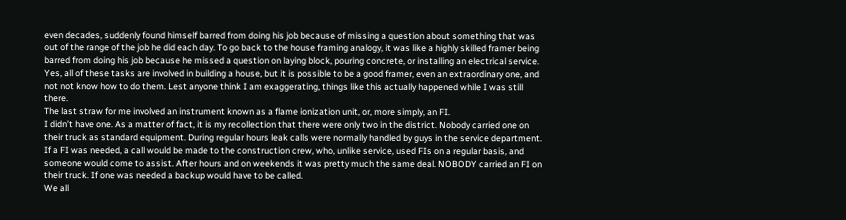even decades, suddenly found himself barred from doing his job because of missing a question about something that was out of the range of the job he did each day. To go back to the house framing analogy, it was like a highly skilled framer being barred from doing his job because he missed a question on laying block, pouring concrete, or installing an electrical service. Yes, all of these tasks are involved in building a house, but it is possible to be a good framer, even an extraordinary one, and not not know how to do them. Lest anyone think I am exaggerating, things like this actually happened while I was still there.
The last straw for me involved an instrument known as a flame ionization unit, or, more simply, an FI.
I didn’t have one. As a matter of fact, it is my recollection that there were only two in the district. Nobody carried one on their truck as standard equipment. During regular hours leak calls were normally handled by guys in the service department. If a FI was needed, a call would be made to the construction crew, who, unlike service, used FIs on a regular basis, and someone would come to assist. After hours and on weekends it was pretty much the same deal. NOBODY carried an FI on their truck. If one was needed a backup would have to be called.
We all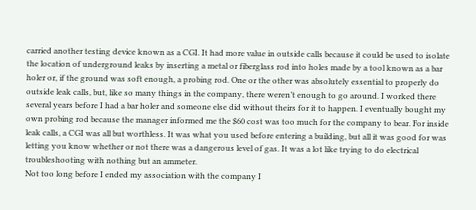carried another testing device known as a CGI. It had more value in outside calls because it could be used to isolate the location of underground leaks by inserting a metal or fiberglass rod into holes made by a tool known as a bar holer or, if the ground was soft enough, a probing rod. One or the other was absolutely essential to properly do outside leak calls, but, like so many things in the company, there weren’t enough to go around. I worked there several years before I had a bar holer and someone else did without theirs for it to happen. I eventually bought my own probing rod because the manager informed me the $60 cost was too much for the company to bear. For inside leak calls, a CGI was all but worthless. It was what you used before entering a building, but all it was good for was letting you know whether or not there was a dangerous level of gas. It was a lot like trying to do electrical troubleshooting with nothing but an ammeter.
Not too long before I ended my association with the company I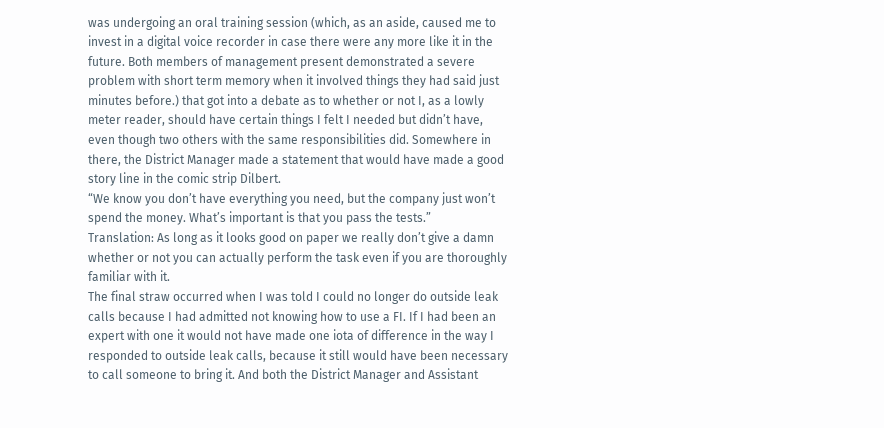was undergoing an oral training session (which, as an aside, caused me to invest in a digital voice recorder in case there were any more like it in the future. Both members of management present demonstrated a severe problem with short term memory when it involved things they had said just minutes before.) that got into a debate as to whether or not I, as a lowly meter reader, should have certain things I felt I needed but didn’t have, even though two others with the same responsibilities did. Somewhere in there, the District Manager made a statement that would have made a good story line in the comic strip Dilbert.
“We know you don’t have everything you need, but the company just won’t spend the money. What’s important is that you pass the tests.”
Translation: As long as it looks good on paper we really don’t give a damn whether or not you can actually perform the task even if you are thoroughly familiar with it.
The final straw occurred when I was told I could no longer do outside leak calls because I had admitted not knowing how to use a FI. If I had been an expert with one it would not have made one iota of difference in the way I responded to outside leak calls, because it still would have been necessary to call someone to bring it. And both the District Manager and Assistant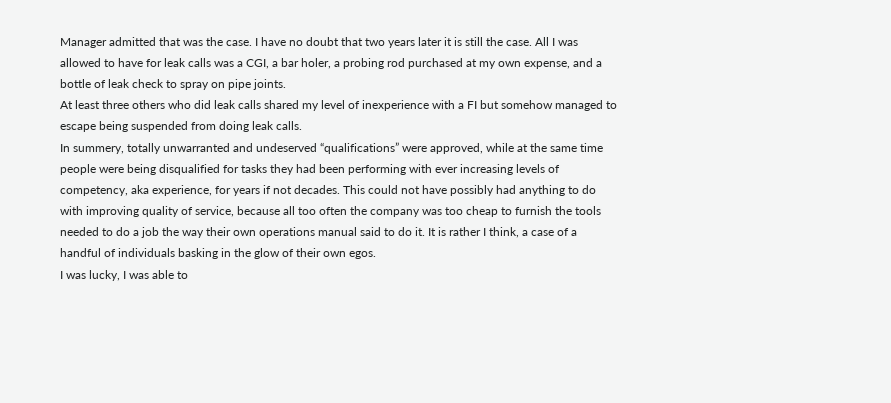Manager admitted that was the case. I have no doubt that two years later it is still the case. All I was allowed to have for leak calls was a CGI, a bar holer, a probing rod purchased at my own expense, and a bottle of leak check to spray on pipe joints.
At least three others who did leak calls shared my level of inexperience with a FI but somehow managed to escape being suspended from doing leak calls.
In summery, totally unwarranted and undeserved “qualifications” were approved, while at the same time people were being disqualified for tasks they had been performing with ever increasing levels of competency, aka experience, for years if not decades. This could not have possibly had anything to do with improving quality of service, because all too often the company was too cheap to furnish the tools needed to do a job the way their own operations manual said to do it. It is rather I think, a case of a handful of individuals basking in the glow of their own egos.
I was lucky, I was able to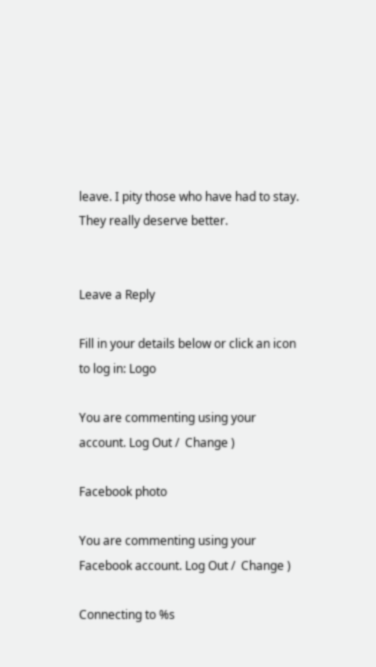leave. I pity those who have had to stay. They really deserve better.


Leave a Reply

Fill in your details below or click an icon to log in: Logo

You are commenting using your account. Log Out /  Change )

Facebook photo

You are commenting using your Facebook account. Log Out /  Change )

Connecting to %s